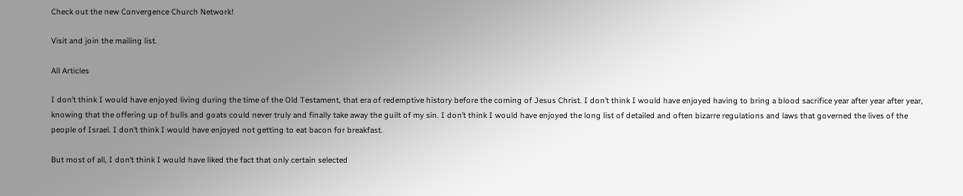Check out the new Convergence Church Network!

Visit and join the mailing list.

All Articles

I don’t think I would have enjoyed living during the time of the Old Testament, that era of redemptive history before the coming of Jesus Christ. I don’t think I would have enjoyed having to bring a blood sacrifice year after year after year, knowing that the offering up of bulls and goats could never truly and finally take away the guilt of my sin. I don’t think I would have enjoyed the long list of detailed and often bizarre regulations and laws that governed the lives of the people of Israel. I don’t think I would have enjoyed not getting to eat bacon for breakfast.

But most of all, I don’t think I would have liked the fact that only certain selected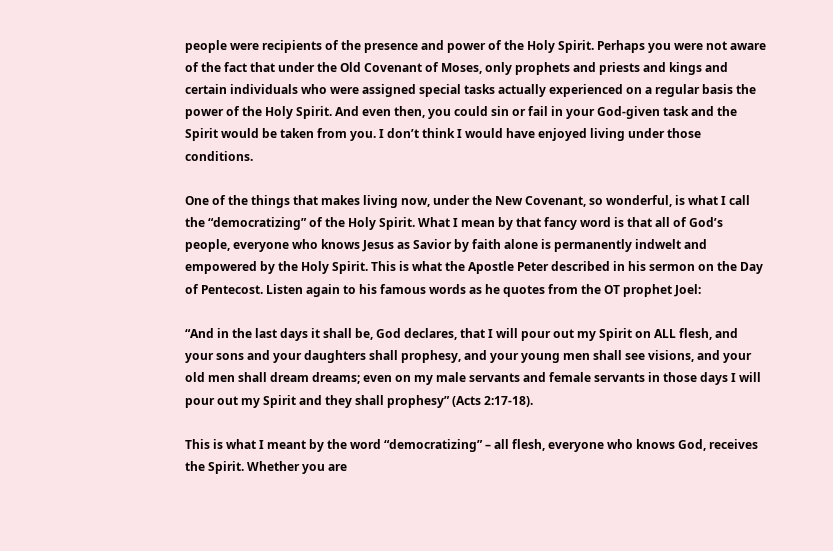people were recipients of the presence and power of the Holy Spirit. Perhaps you were not aware of the fact that under the Old Covenant of Moses, only prophets and priests and kings and certain individuals who were assigned special tasks actually experienced on a regular basis the power of the Holy Spirit. And even then, you could sin or fail in your God-given task and the Spirit would be taken from you. I don’t think I would have enjoyed living under those conditions.

One of the things that makes living now, under the New Covenant, so wonderful, is what I call the “democratizing” of the Holy Spirit. What I mean by that fancy word is that all of God’s people, everyone who knows Jesus as Savior by faith alone is permanently indwelt and empowered by the Holy Spirit. This is what the Apostle Peter described in his sermon on the Day of Pentecost. Listen again to his famous words as he quotes from the OT prophet Joel:

“And in the last days it shall be, God declares, that I will pour out my Spirit on ALL flesh, and your sons and your daughters shall prophesy, and your young men shall see visions, and your old men shall dream dreams; even on my male servants and female servants in those days I will pour out my Spirit and they shall prophesy” (Acts 2:17-18).

This is what I meant by the word “democratizing” – all flesh, everyone who knows God, receives the Spirit. Whether you are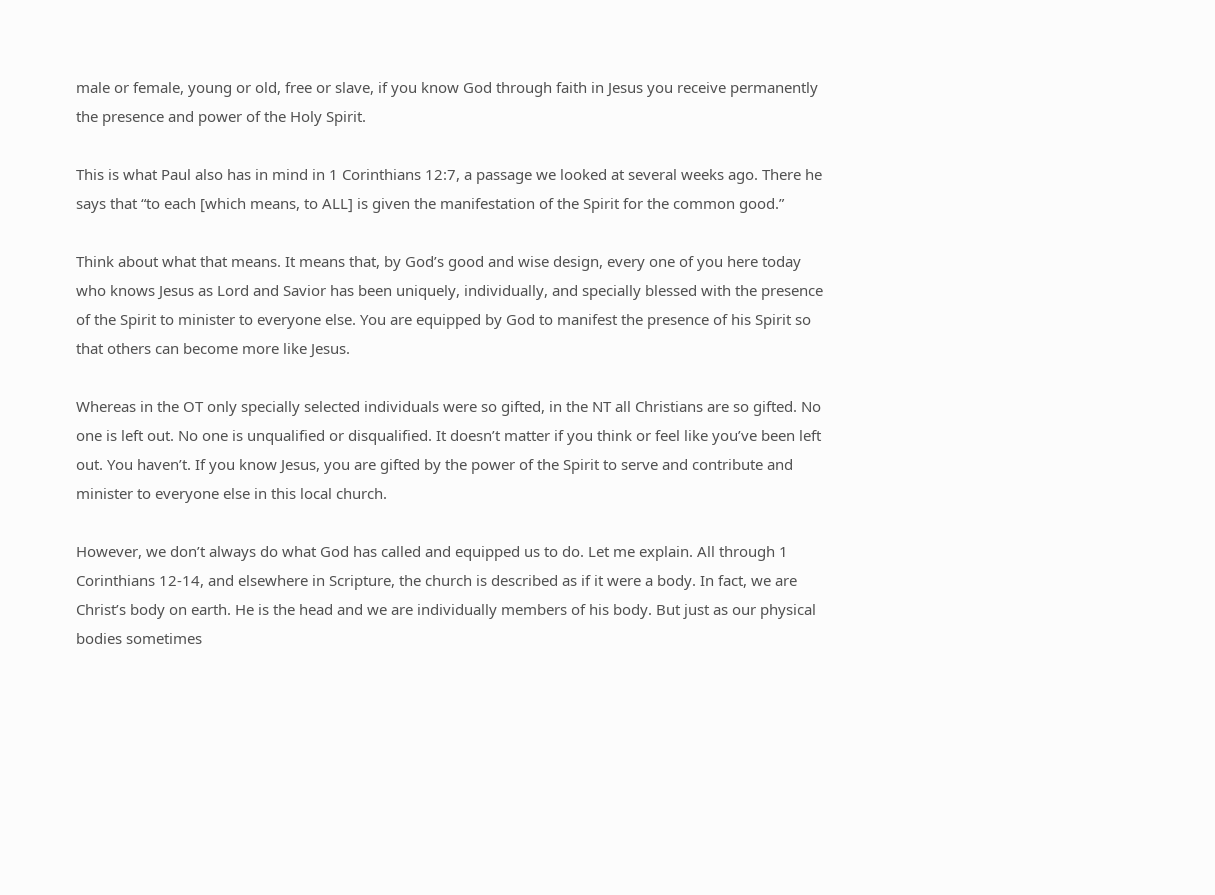male or female, young or old, free or slave, if you know God through faith in Jesus you receive permanently the presence and power of the Holy Spirit.

This is what Paul also has in mind in 1 Corinthians 12:7, a passage we looked at several weeks ago. There he says that “to each [which means, to ALL] is given the manifestation of the Spirit for the common good.”

Think about what that means. It means that, by God’s good and wise design, every one of you here today who knows Jesus as Lord and Savior has been uniquely, individually, and specially blessed with the presence of the Spirit to minister to everyone else. You are equipped by God to manifest the presence of his Spirit so that others can become more like Jesus.

Whereas in the OT only specially selected individuals were so gifted, in the NT all Christians are so gifted. No one is left out. No one is unqualified or disqualified. It doesn’t matter if you think or feel like you’ve been left out. You haven’t. If you know Jesus, you are gifted by the power of the Spirit to serve and contribute and minister to everyone else in this local church.

However, we don’t always do what God has called and equipped us to do. Let me explain. All through 1 Corinthians 12-14, and elsewhere in Scripture, the church is described as if it were a body. In fact, we are Christ’s body on earth. He is the head and we are individually members of his body. But just as our physical bodies sometimes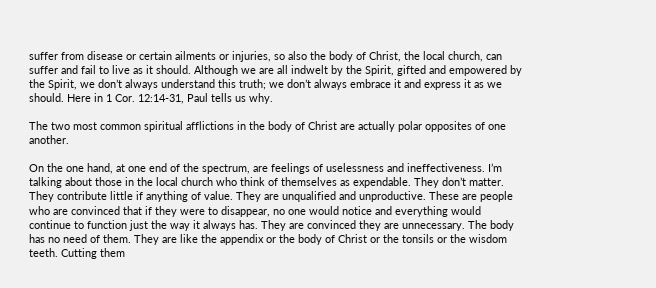suffer from disease or certain ailments or injuries, so also the body of Christ, the local church, can suffer and fail to live as it should. Although we are all indwelt by the Spirit, gifted and empowered by the Spirit, we don’t always understand this truth; we don’t always embrace it and express it as we should. Here in 1 Cor. 12:14-31, Paul tells us why.

The two most common spiritual afflictions in the body of Christ are actually polar opposites of one another.

On the one hand, at one end of the spectrum, are feelings of uselessness and ineffectiveness. I’m talking about those in the local church who think of themselves as expendable. They don’t matter. They contribute little if anything of value. They are unqualified and unproductive. These are people who are convinced that if they were to disappear, no one would notice and everything would continue to function just the way it always has. They are convinced they are unnecessary. The body has no need of them. They are like the appendix or the body of Christ or the tonsils or the wisdom teeth. Cutting them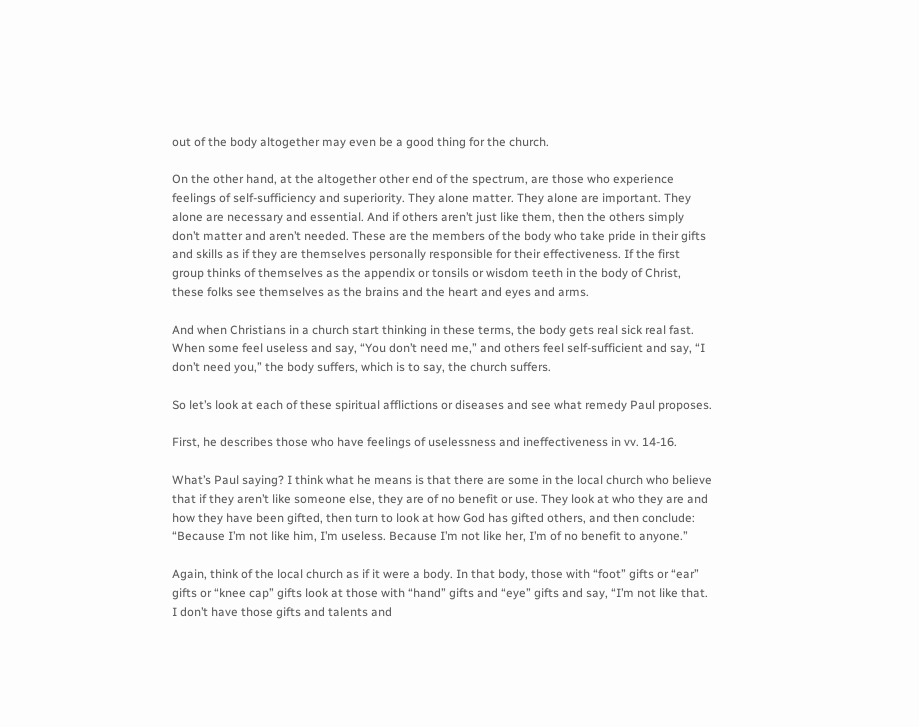out of the body altogether may even be a good thing for the church.

On the other hand, at the altogether other end of the spectrum, are those who experience feelings of self-sufficiency and superiority. They alone matter. They alone are important. They alone are necessary and essential. And if others aren’t just like them, then the others simply don’t matter and aren’t needed. These are the members of the body who take pride in their gifts and skills as if they are themselves personally responsible for their effectiveness. If the first group thinks of themselves as the appendix or tonsils or wisdom teeth in the body of Christ, these folks see themselves as the brains and the heart and eyes and arms.

And when Christians in a church start thinking in these terms, the body gets real sick real fast. When some feel useless and say, “You don’t need me,” and others feel self-sufficient and say, “I don’t need you,” the body suffers, which is to say, the church suffers.

So let’s look at each of these spiritual afflictions or diseases and see what remedy Paul proposes.

First, he describes those who have feelings of uselessness and ineffectiveness in vv. 14-16.

What’s Paul saying? I think what he means is that there are some in the local church who believe that if they aren’t like someone else, they are of no benefit or use. They look at who they are and how they have been gifted, then turn to look at how God has gifted others, and then conclude: “Because I’m not like him, I’m useless. Because I’m not like her, I’m of no benefit to anyone.”

Again, think of the local church as if it were a body. In that body, those with “foot” gifts or “ear” gifts or “knee cap” gifts look at those with “hand” gifts and “eye” gifts and say, “I’m not like that. I don’t have those gifts and talents and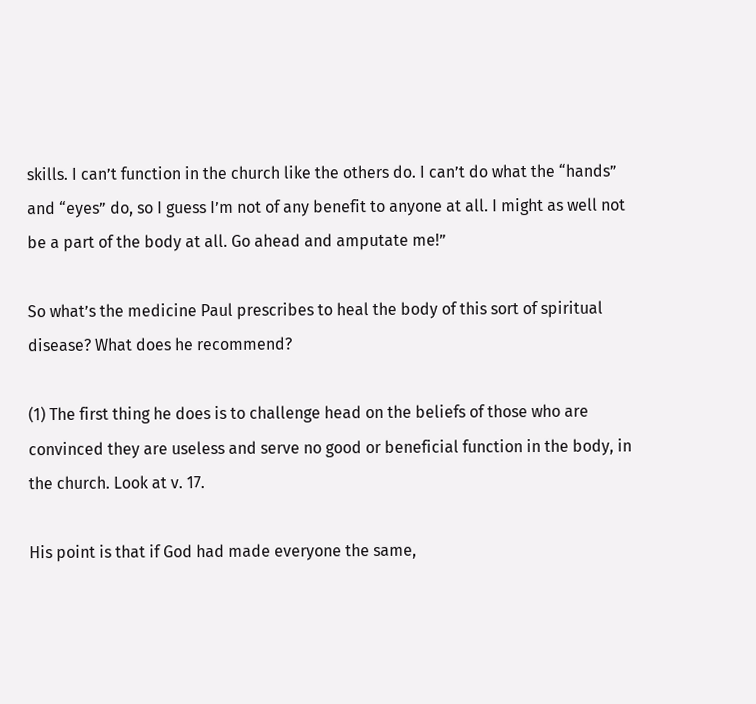skills. I can’t function in the church like the others do. I can’t do what the “hands” and “eyes” do, so I guess I’m not of any benefit to anyone at all. I might as well not be a part of the body at all. Go ahead and amputate me!”

So what’s the medicine Paul prescribes to heal the body of this sort of spiritual disease? What does he recommend?

(1) The first thing he does is to challenge head on the beliefs of those who are convinced they are useless and serve no good or beneficial function in the body, in the church. Look at v. 17.

His point is that if God had made everyone the same,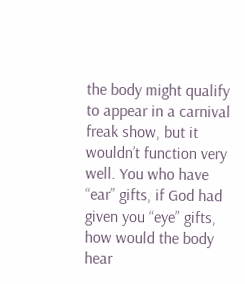the body might qualify to appear in a carnival freak show, but it wouldn’t function very well. You who have “ear” gifts, if God had given you “eye” gifts, how would the body hear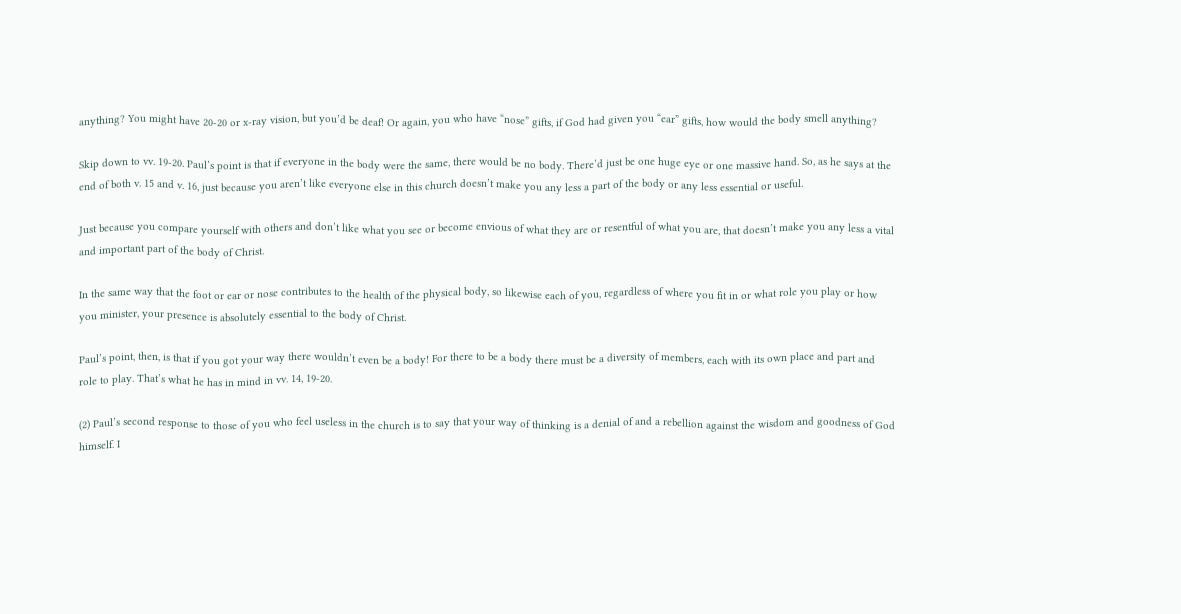anything? You might have 20-20 or x-ray vision, but you’d be deaf! Or again, you who have “nose” gifts, if God had given you “ear” gifts, how would the body smell anything?

Skip down to vv. 19-20. Paul’s point is that if everyone in the body were the same, there would be no body. There’d just be one huge eye or one massive hand. So, as he says at the end of both v. 15 and v. 16, just because you aren’t like everyone else in this church doesn’t make you any less a part of the body or any less essential or useful.

Just because you compare yourself with others and don’t like what you see or become envious of what they are or resentful of what you are, that doesn’t make you any less a vital and important part of the body of Christ.

In the same way that the foot or ear or nose contributes to the health of the physical body, so likewise each of you, regardless of where you fit in or what role you play or how you minister, your presence is absolutely essential to the body of Christ.

Paul’s point, then, is that if you got your way there wouldn’t even be a body! For there to be a body there must be a diversity of members, each with its own place and part and role to play. That’s what he has in mind in vv. 14, 19-20.

(2) Paul’s second response to those of you who feel useless in the church is to say that your way of thinking is a denial of and a rebellion against the wisdom and goodness of God himself. I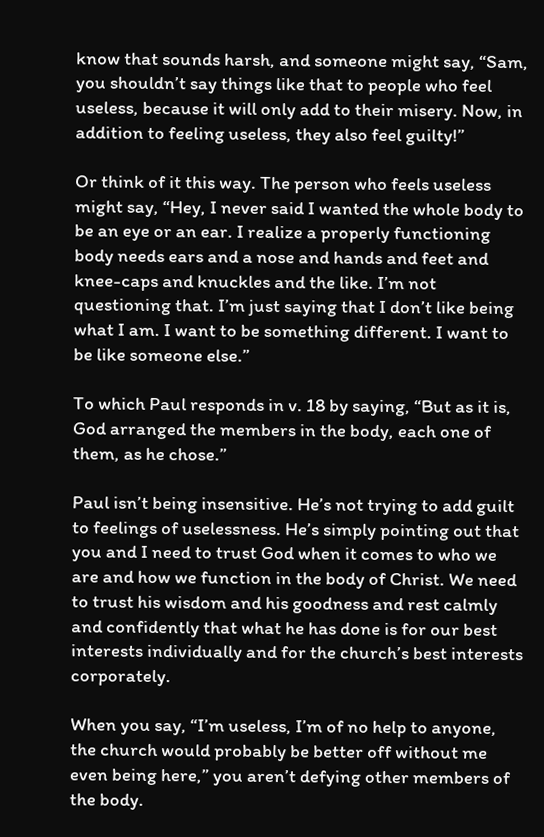know that sounds harsh, and someone might say, “Sam, you shouldn’t say things like that to people who feel useless, because it will only add to their misery. Now, in addition to feeling useless, they also feel guilty!”

Or think of it this way. The person who feels useless might say, “Hey, I never said I wanted the whole body to be an eye or an ear. I realize a properly functioning body needs ears and a nose and hands and feet and knee-caps and knuckles and the like. I’m not questioning that. I’m just saying that I don’t like being what I am. I want to be something different. I want to be like someone else.”

To which Paul responds in v. 18 by saying, “But as it is, God arranged the members in the body, each one of them, as he chose.”

Paul isn’t being insensitive. He’s not trying to add guilt to feelings of uselessness. He’s simply pointing out that you and I need to trust God when it comes to who we are and how we function in the body of Christ. We need to trust his wisdom and his goodness and rest calmly and confidently that what he has done is for our best interests individually and for the church’s best interests corporately.

When you say, “I’m useless, I’m of no help to anyone, the church would probably be better off without me even being here,” you aren’t defying other members of the body.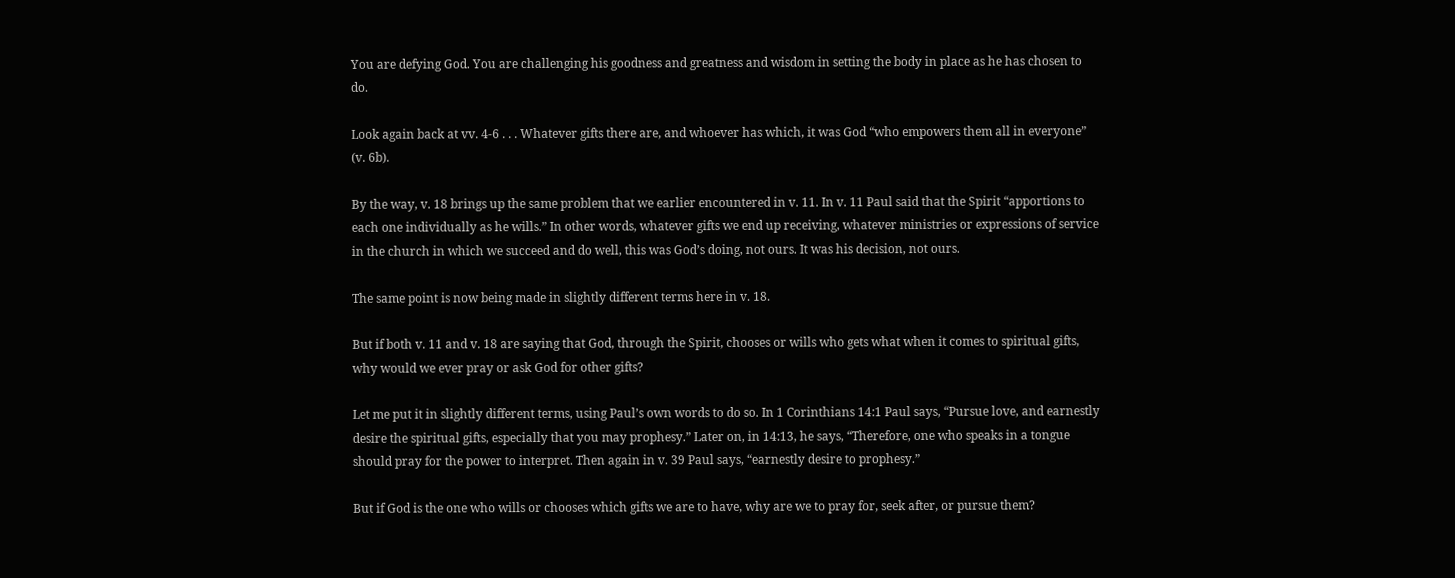You are defying God. You are challenging his goodness and greatness and wisdom in setting the body in place as he has chosen to do.

Look again back at vv. 4-6 . . . Whatever gifts there are, and whoever has which, it was God “who empowers them all in everyone” (v. 6b).

By the way, v. 18 brings up the same problem that we earlier encountered in v. 11. In v. 11 Paul said that the Spirit “apportions to each one individually as he wills.” In other words, whatever gifts we end up receiving, whatever ministries or expressions of service in the church in which we succeed and do well, this was God’s doing, not ours. It was his decision, not ours.

The same point is now being made in slightly different terms here in v. 18.

But if both v. 11 and v. 18 are saying that God, through the Spirit, chooses or wills who gets what when it comes to spiritual gifts, why would we ever pray or ask God for other gifts?

Let me put it in slightly different terms, using Paul’s own words to do so. In 1 Corinthians 14:1 Paul says, “Pursue love, and earnestly desire the spiritual gifts, especially that you may prophesy.” Later on, in 14:13, he says, “Therefore, one who speaks in a tongue should pray for the power to interpret. Then again in v. 39 Paul says, “earnestly desire to prophesy.”

But if God is the one who wills or chooses which gifts we are to have, why are we to pray for, seek after, or pursue them?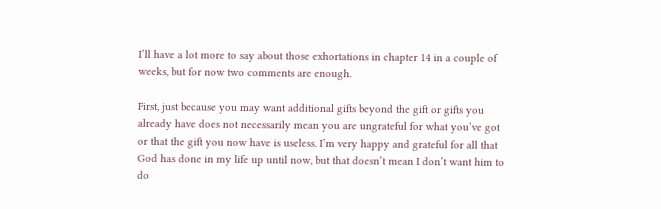I’ll have a lot more to say about those exhortations in chapter 14 in a couple of weeks, but for now two comments are enough.

First, just because you may want additional gifts beyond the gift or gifts you already have does not necessarily mean you are ungrateful for what you’ve got or that the gift you now have is useless. I’m very happy and grateful for all that God has done in my life up until now, but that doesn’t mean I don’t want him to do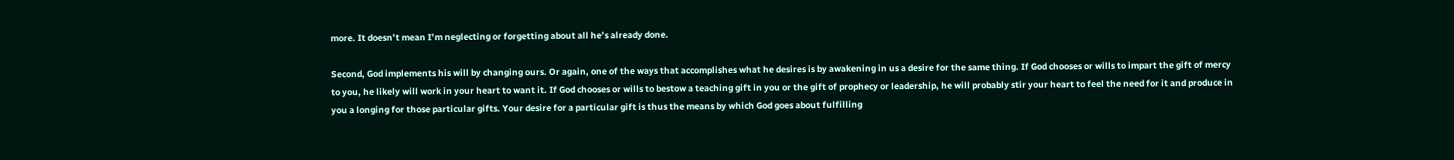more. It doesn’t mean I’m neglecting or forgetting about all he’s already done.

Second, God implements his will by changing ours. Or again, one of the ways that accomplishes what he desires is by awakening in us a desire for the same thing. If God chooses or wills to impart the gift of mercy to you, he likely will work in your heart to want it. If God chooses or wills to bestow a teaching gift in you or the gift of prophecy or leadership, he will probably stir your heart to feel the need for it and produce in you a longing for those particular gifts. Your desire for a particular gift is thus the means by which God goes about fulfilling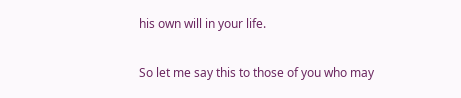his own will in your life.

So let me say this to those of you who may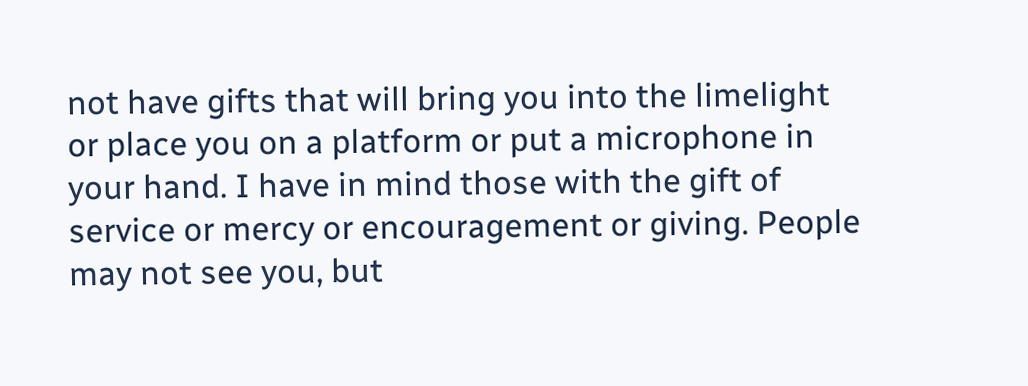not have gifts that will bring you into the limelight or place you on a platform or put a microphone in your hand. I have in mind those with the gift of service or mercy or encouragement or giving. People may not see you, but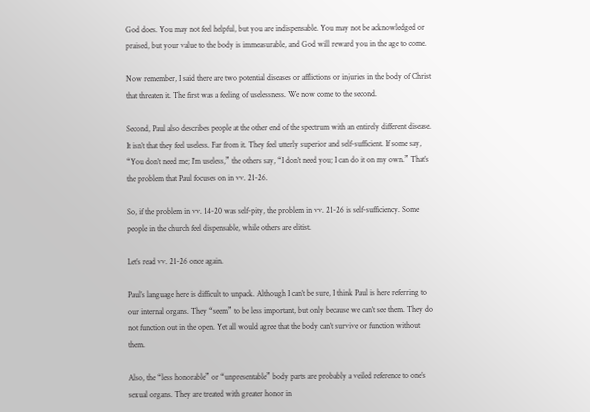God does. You may not feel helpful, but you are indispensable. You may not be acknowledged or praised, but your value to the body is immeasurable, and God will reward you in the age to come.

Now remember, I said there are two potential diseases or afflictions or injuries in the body of Christ that threaten it. The first was a feeling of uselessness. We now come to the second.

Second, Paul also describes people at the other end of the spectrum with an entirely different disease. It isn’t that they feel useless. Far from it. They feel utterly superior and self-sufficient. If some say, “You don’t need me; I’m useless,” the others say, “I don’t need you; I can do it on my own.” That’s the problem that Paul focuses on in vv. 21-26.

So, if the problem in vv. 14-20 was self-pity, the problem in vv. 21-26 is self-sufficiency. Some people in the church feel dispensable, while others are elitist.

Let’s read vv. 21-26 once again.

Paul’s language here is difficult to unpack. Although I can’t be sure, I think Paul is here referring to our internal organs. They “seem” to be less important, but only because we can’t see them. They do not function out in the open. Yet all would agree that the body can’t survive or function without them.

Also, the “less honorable” or “unpresentable” body parts are probably a veiled reference to one’s sexual organs. They are treated with greater honor in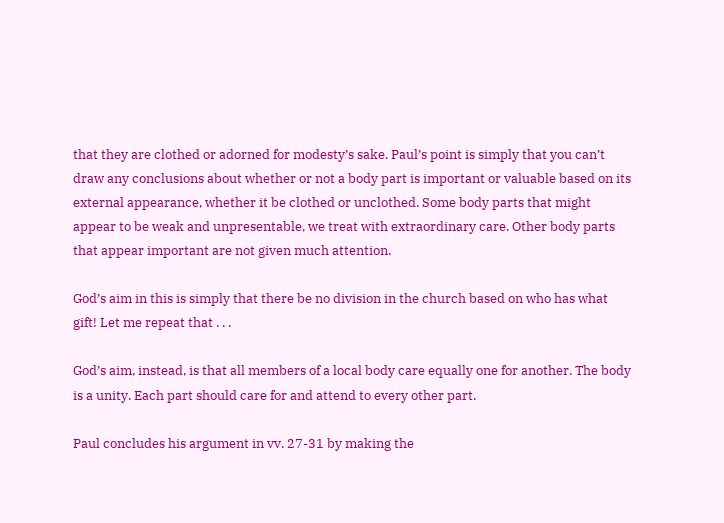that they are clothed or adorned for modesty’s sake. Paul’s point is simply that you can’t draw any conclusions about whether or not a body part is important or valuable based on its external appearance, whether it be clothed or unclothed. Some body parts that might appear to be weak and unpresentable, we treat with extraordinary care. Other body parts that appear important are not given much attention.

God’s aim in this is simply that there be no division in the church based on who has what gift! Let me repeat that . . .

God’s aim, instead, is that all members of a local body care equally one for another. The body is a unity. Each part should care for and attend to every other part.

Paul concludes his argument in vv. 27-31 by making the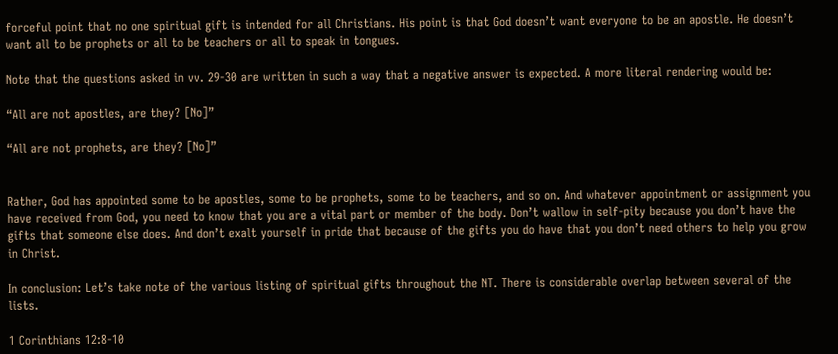forceful point that no one spiritual gift is intended for all Christians. His point is that God doesn’t want everyone to be an apostle. He doesn’t want all to be prophets or all to be teachers or all to speak in tongues.

Note that the questions asked in vv. 29-30 are written in such a way that a negative answer is expected. A more literal rendering would be:

“All are not apostles, are they? [No]”

“All are not prophets, are they? [No]”


Rather, God has appointed some to be apostles, some to be prophets, some to be teachers, and so on. And whatever appointment or assignment you have received from God, you need to know that you are a vital part or member of the body. Don’t wallow in self-pity because you don’t have the gifts that someone else does. And don’t exalt yourself in pride that because of the gifts you do have that you don’t need others to help you grow in Christ.

In conclusion: Let’s take note of the various listing of spiritual gifts throughout the NT. There is considerable overlap between several of the lists.

1 Corinthians 12:8-10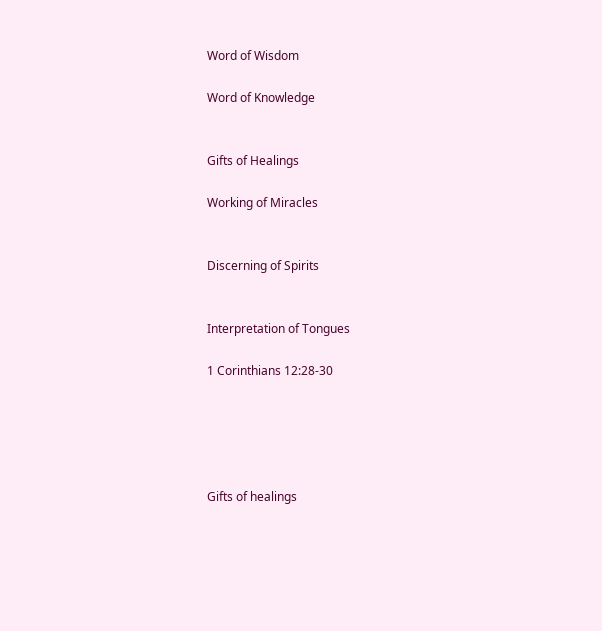Word of Wisdom

Word of Knowledge


Gifts of Healings

Working of Miracles


Discerning of Spirits


Interpretation of Tongues

1 Corinthians 12:28-30





Gifts of healings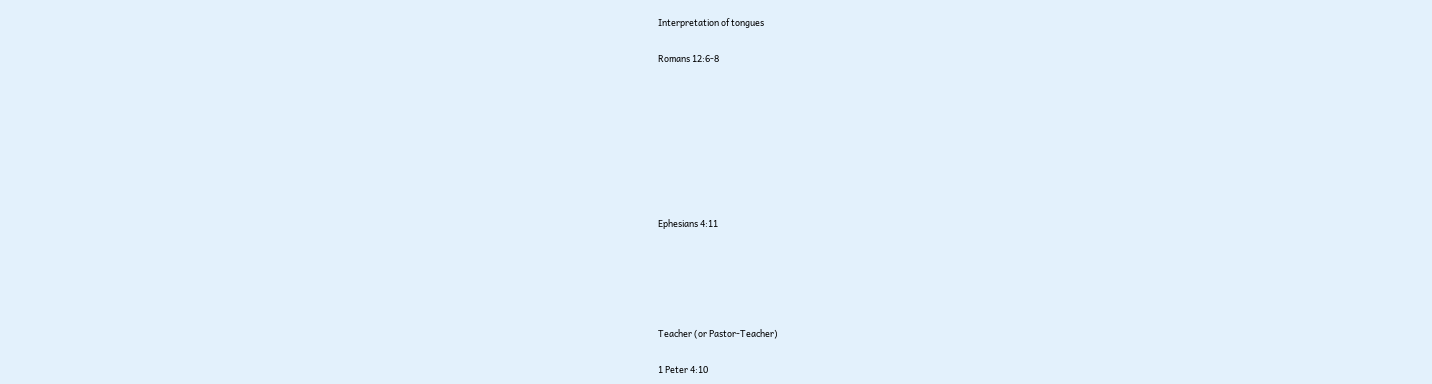Interpretation of tongues

Romans 12:6-8








Ephesians 4:11





Teacher (or Pastor-Teacher)

1 Peter 4:10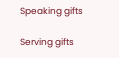Speaking gifts

Serving gifts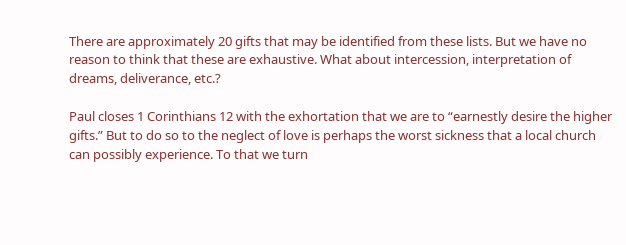There are approximately 20 gifts that may be identified from these lists. But we have no reason to think that these are exhaustive. What about intercession, interpretation of dreams, deliverance, etc.?

Paul closes 1 Corinthians 12 with the exhortation that we are to “earnestly desire the higher gifts.” But to do so to the neglect of love is perhaps the worst sickness that a local church can possibly experience. To that we turn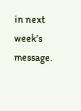in next week’s message.